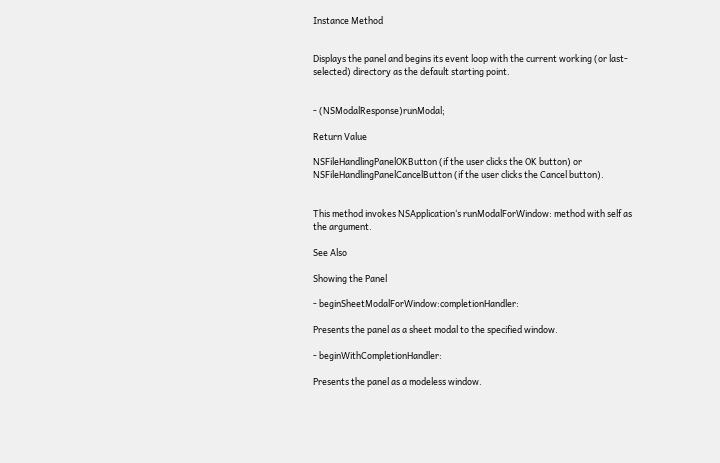Instance Method


Displays the panel and begins its event loop with the current working (or last-selected) directory as the default starting point.


- (NSModalResponse)runModal;

Return Value

NSFileHandlingPanelOKButton (if the user clicks the OK button) or NSFileHandlingPanelCancelButton (if the user clicks the Cancel button).


This method invokes NSApplication‘s runModalForWindow: method with self as the argument.

See Also

Showing the Panel

- beginSheetModalForWindow:completionHandler:

Presents the panel as a sheet modal to the specified window.

- beginWithCompletionHandler:

Presents the panel as a modeless window.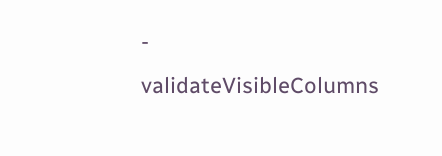- validateVisibleColumns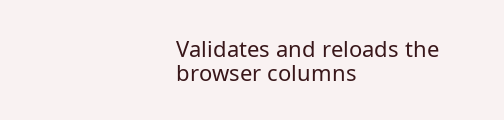Validates and reloads the browser columns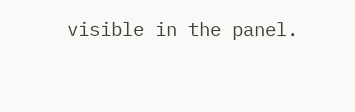visible in the panel.